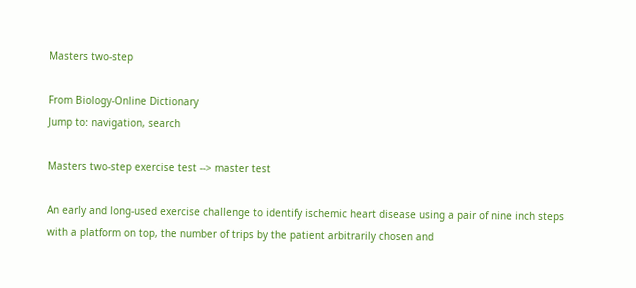Masters two-step

From Biology-Online Dictionary
Jump to: navigation, search

Masters two-step exercise test --> master test

An early and long-used exercise challenge to identify ischemic heart disease using a pair of nine inch steps with a platform on top, the number of trips by the patient arbitrarily chosen and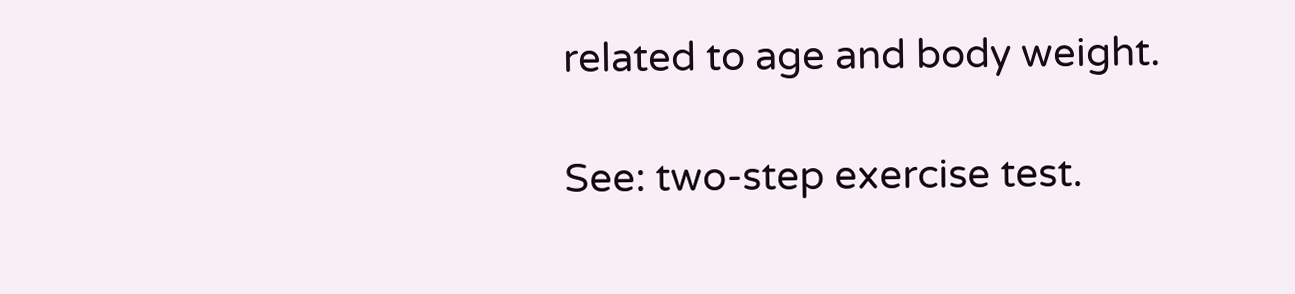related to age and body weight.

See: two-step exercise test.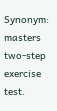Synonym: masters two-step exercise test.